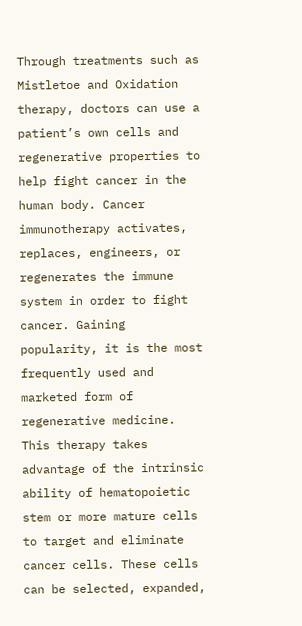Through treatments such as Mistletoe and Oxidation therapy, doctors can use a patient’s own cells and regenerative properties to help fight cancer in the human body. Cancer immunotherapy activates, replaces, engineers, or regenerates the immune system in order to fight cancer. Gaining popularity, it is the most frequently used and marketed form of regenerative medicine. This therapy takes advantage of the intrinsic ability of hematopoietic stem or more mature cells to target and eliminate cancer cells. These cells can be selected, expanded,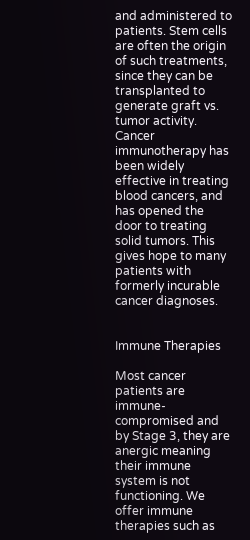and administered to patients. Stem cells are often the origin of such treatments, since they can be transplanted to generate graft vs. tumor activity. Cancer immunotherapy has been widely effective in treating blood cancers, and has opened the door to treating solid tumors. This gives hope to many patients with formerly incurable cancer diagnoses.


Immune Therapies

Most cancer patients are immune-compromised and by Stage 3, they are anergic meaning their immune system is not functioning. We offer immune therapies such as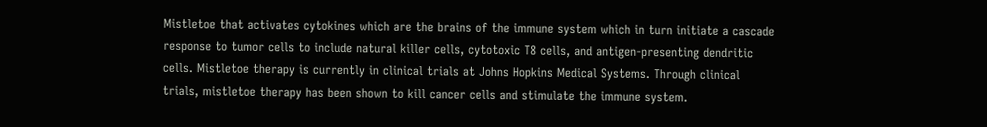Mistletoe that activates cytokines which are the brains of the immune system which in turn initiate a cascade response to tumor cells to include natural killer cells, cytotoxic T8 cells, and antigen-presenting dendritic cells. Mistletoe therapy is currently in clinical trials at Johns Hopkins Medical Systems. Through clinical trials, mistletoe therapy has been shown to kill cancer cells and stimulate the immune system.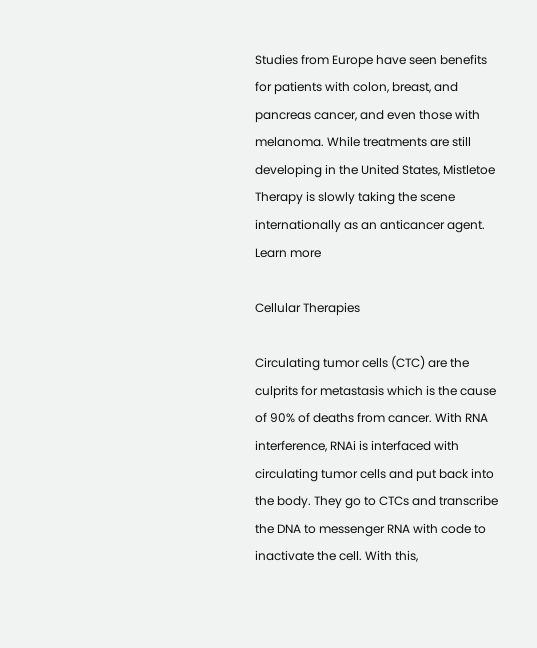Studies from Europe have seen benefits for patients with colon, breast, and pancreas cancer, and even those with melanoma. While treatments are still developing in the United States, Mistletoe Therapy is slowly taking the scene internationally as an anticancer agent. Learn more

Cellular Therapies

Circulating tumor cells (CTC) are the culprits for metastasis which is the cause of 90% of deaths from cancer. With RNA interference, RNAi is interfaced with circulating tumor cells and put back into the body. They go to CTCs and transcribe the DNA to messenger RNA with code to inactivate the cell. With this,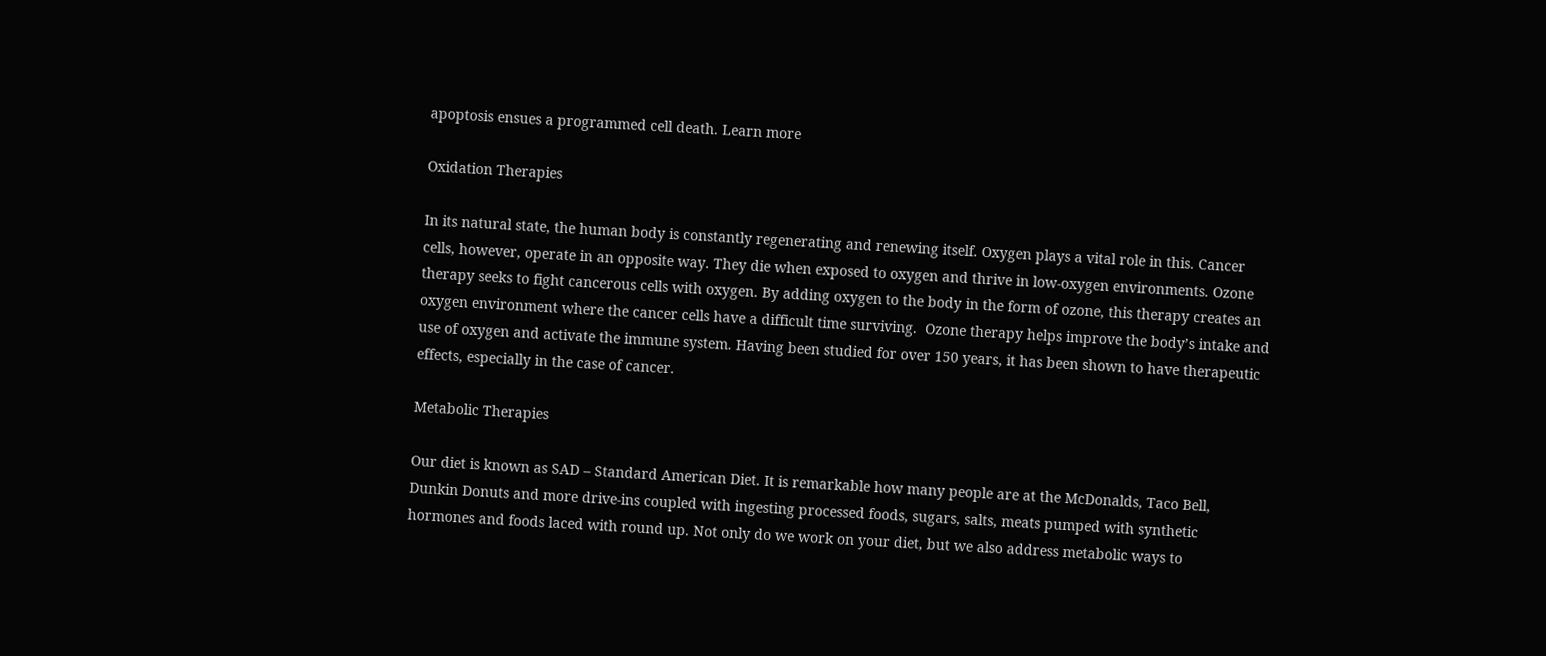apoptosis ensues a programmed cell death. Learn more

Oxidation Therapies

In its natural state, the human body is constantly regenerating and renewing itself. Oxygen plays a vital role in this. Cancer cells, however, operate in an opposite way. They die when exposed to oxygen and thrive in low-oxygen environments. Ozone therapy seeks to fight cancerous cells with oxygen. By adding oxygen to the body in the form of ozone, this therapy creates an oxygen environment where the cancer cells have a difficult time surviving.  Ozone therapy helps improve the body’s intake and use of oxygen and activate the immune system. Having been studied for over 150 years, it has been shown to have therapeutic effects, especially in the case of cancer.

Metabolic Therapies

Our diet is known as SAD – Standard American Diet. It is remarkable how many people are at the McDonalds, Taco Bell, Dunkin Donuts and more drive-ins coupled with ingesting processed foods, sugars, salts, meats pumped with synthetic hormones and foods laced with round up. Not only do we work on your diet, but we also address metabolic ways to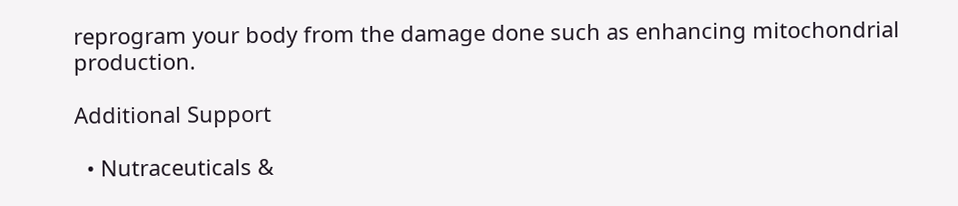reprogram your body from the damage done such as enhancing mitochondrial production.

Additional Support

  • Nutraceuticals &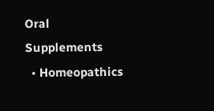Oral Supplements
  • Homeopathics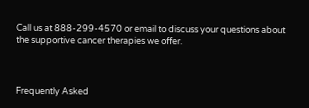Call us at 888-299-4570 or email to discuss your questions about the supportive cancer therapies we offer.



Frequently Asked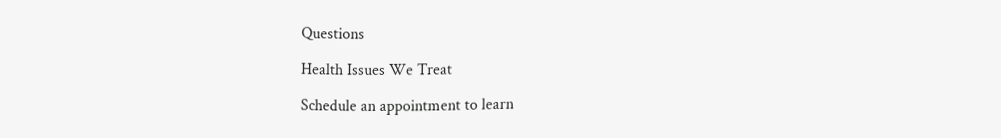Questions

Health Issues We Treat

Schedule an appointment to learn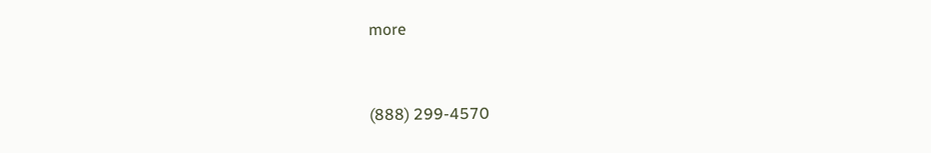more


(888) 299-4570